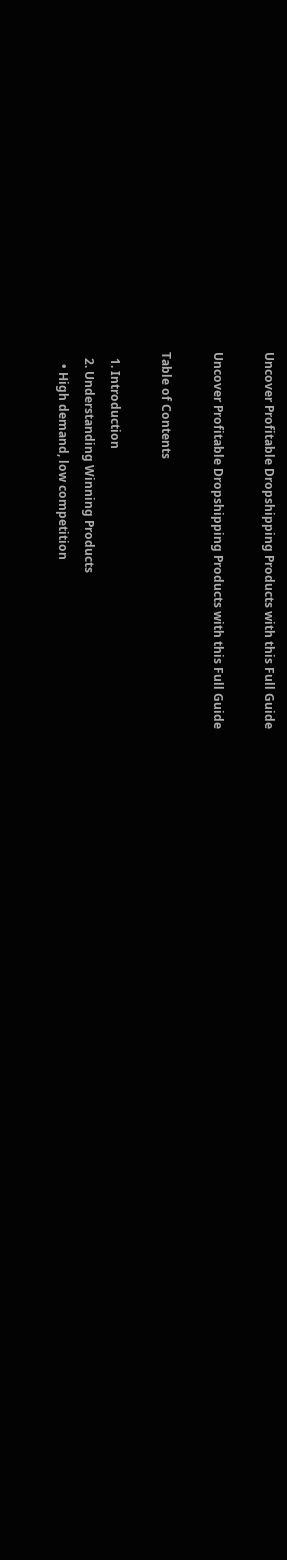Uncover Profitable Dropshipping Products with this Full Guide

Uncover Profitable Dropshipping Products with this Full Guide

Table of Contents

  1. Introduction
  2. Understanding Winning Products
    • High demand, low competition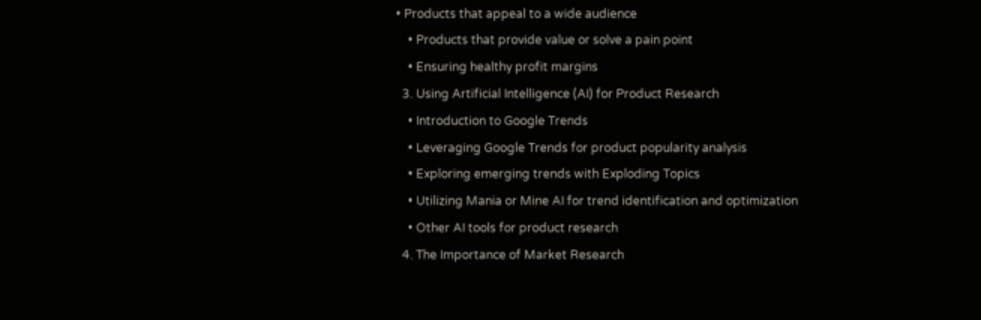• Products that appeal to a wide audience
    • Products that provide value or solve a pain point
    • Ensuring healthy profit margins
  3. Using Artificial Intelligence (AI) for Product Research
    • Introduction to Google Trends
    • Leveraging Google Trends for product popularity analysis
    • Exploring emerging trends with Exploding Topics
    • Utilizing Mania or Mine AI for trend identification and optimization
    • Other AI tools for product research
  4. The Importance of Market Research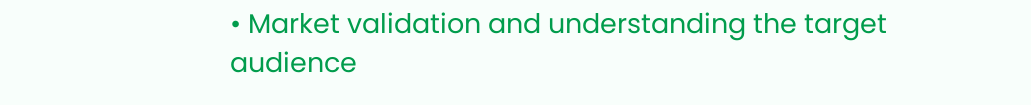• Market validation and understanding the target audience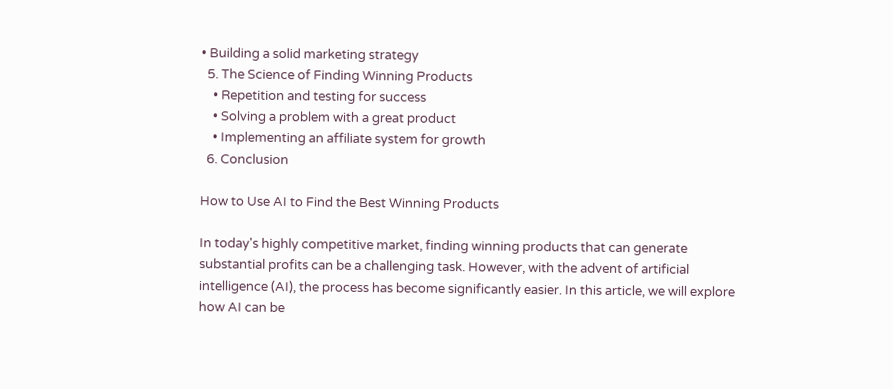• Building a solid marketing strategy
  5. The Science of Finding Winning Products
    • Repetition and testing for success
    • Solving a problem with a great product
    • Implementing an affiliate system for growth
  6. Conclusion

How to Use AI to Find the Best Winning Products

In today's highly competitive market, finding winning products that can generate substantial profits can be a challenging task. However, with the advent of artificial intelligence (AI), the process has become significantly easier. In this article, we will explore how AI can be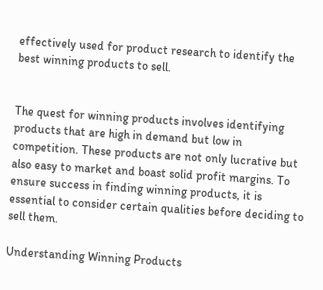effectively used for product research to identify the best winning products to sell.


The quest for winning products involves identifying products that are high in demand but low in competition. These products are not only lucrative but also easy to market and boast solid profit margins. To ensure success in finding winning products, it is essential to consider certain qualities before deciding to sell them.

Understanding Winning Products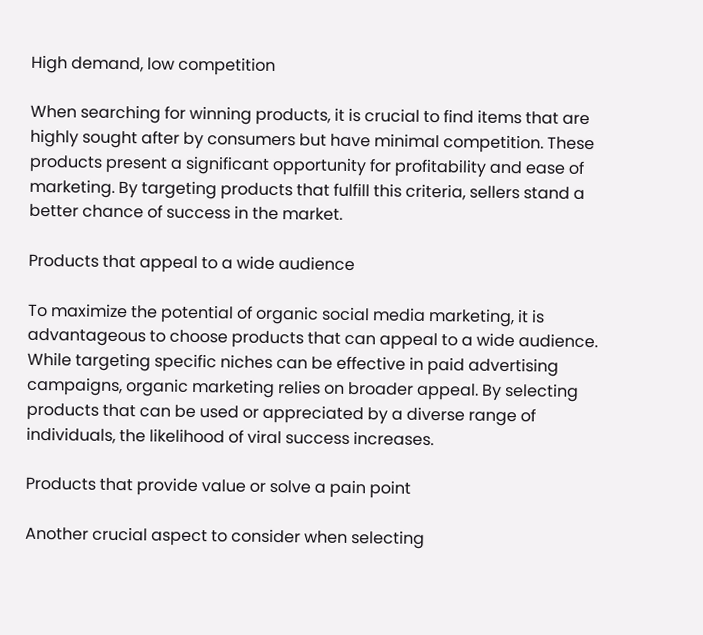High demand, low competition

When searching for winning products, it is crucial to find items that are highly sought after by consumers but have minimal competition. These products present a significant opportunity for profitability and ease of marketing. By targeting products that fulfill this criteria, sellers stand a better chance of success in the market.

Products that appeal to a wide audience

To maximize the potential of organic social media marketing, it is advantageous to choose products that can appeal to a wide audience. While targeting specific niches can be effective in paid advertising campaigns, organic marketing relies on broader appeal. By selecting products that can be used or appreciated by a diverse range of individuals, the likelihood of viral success increases.

Products that provide value or solve a pain point

Another crucial aspect to consider when selecting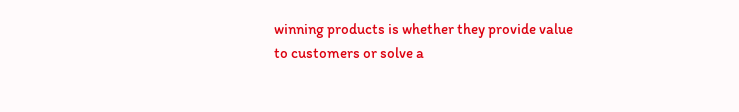winning products is whether they provide value to customers or solve a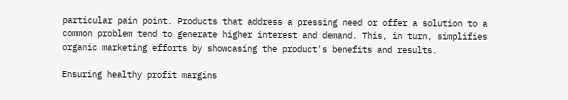particular pain point. Products that address a pressing need or offer a solution to a common problem tend to generate higher interest and demand. This, in turn, simplifies organic marketing efforts by showcasing the product's benefits and results.

Ensuring healthy profit margins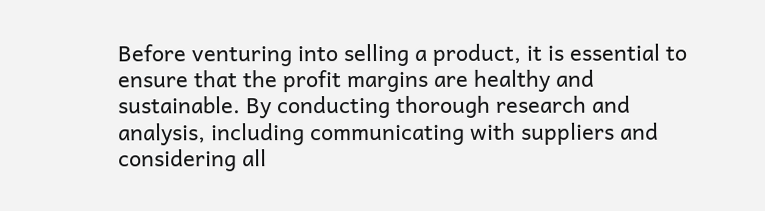Before venturing into selling a product, it is essential to ensure that the profit margins are healthy and sustainable. By conducting thorough research and analysis, including communicating with suppliers and considering all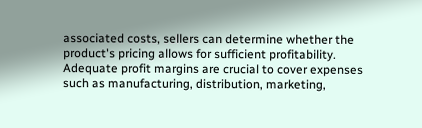associated costs, sellers can determine whether the product's pricing allows for sufficient profitability. Adequate profit margins are crucial to cover expenses such as manufacturing, distribution, marketing,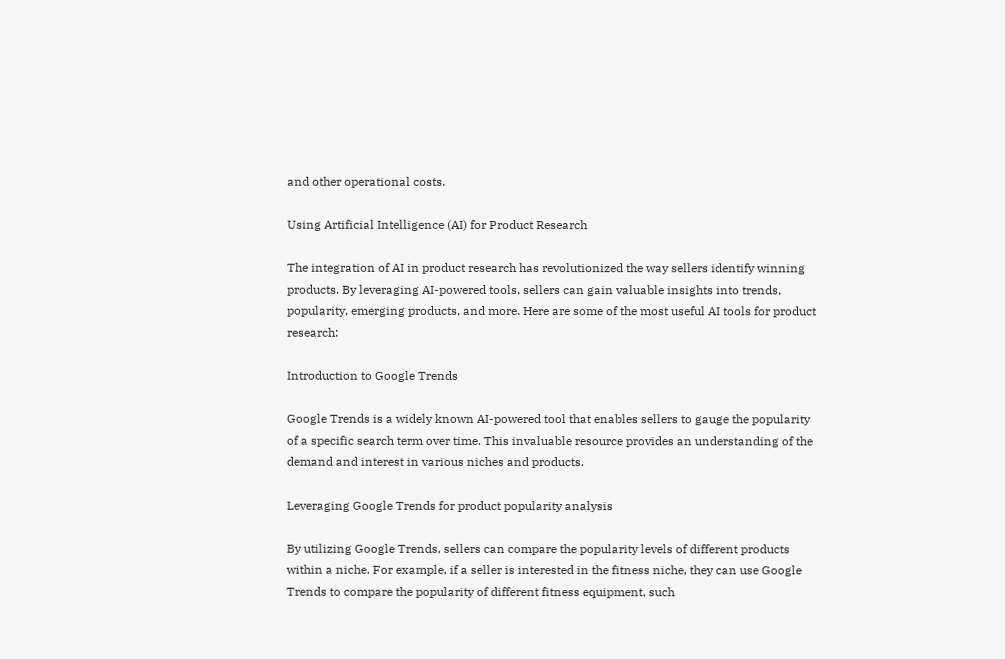and other operational costs.

Using Artificial Intelligence (AI) for Product Research

The integration of AI in product research has revolutionized the way sellers identify winning products. By leveraging AI-powered tools, sellers can gain valuable insights into trends, popularity, emerging products, and more. Here are some of the most useful AI tools for product research:

Introduction to Google Trends

Google Trends is a widely known AI-powered tool that enables sellers to gauge the popularity of a specific search term over time. This invaluable resource provides an understanding of the demand and interest in various niches and products.

Leveraging Google Trends for product popularity analysis

By utilizing Google Trends, sellers can compare the popularity levels of different products within a niche. For example, if a seller is interested in the fitness niche, they can use Google Trends to compare the popularity of different fitness equipment, such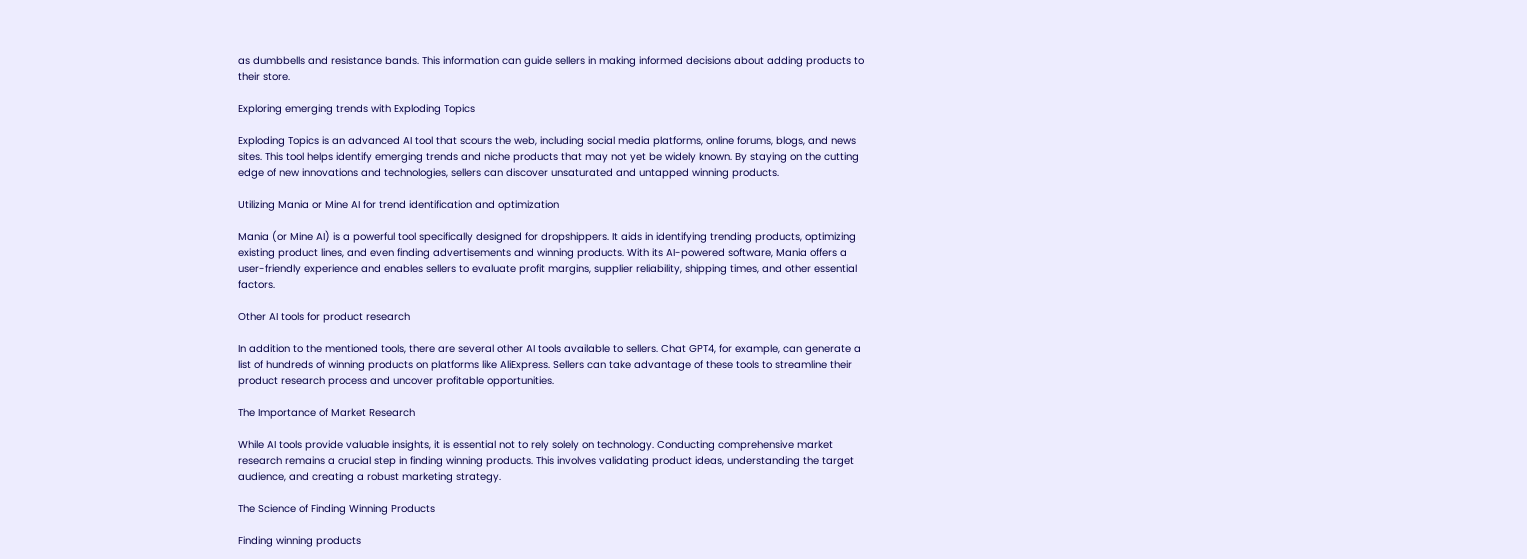as dumbbells and resistance bands. This information can guide sellers in making informed decisions about adding products to their store.

Exploring emerging trends with Exploding Topics

Exploding Topics is an advanced AI tool that scours the web, including social media platforms, online forums, blogs, and news sites. This tool helps identify emerging trends and niche products that may not yet be widely known. By staying on the cutting edge of new innovations and technologies, sellers can discover unsaturated and untapped winning products.

Utilizing Mania or Mine AI for trend identification and optimization

Mania (or Mine AI) is a powerful tool specifically designed for dropshippers. It aids in identifying trending products, optimizing existing product lines, and even finding advertisements and winning products. With its AI-powered software, Mania offers a user-friendly experience and enables sellers to evaluate profit margins, supplier reliability, shipping times, and other essential factors.

Other AI tools for product research

In addition to the mentioned tools, there are several other AI tools available to sellers. Chat GPT4, for example, can generate a list of hundreds of winning products on platforms like AliExpress. Sellers can take advantage of these tools to streamline their product research process and uncover profitable opportunities.

The Importance of Market Research

While AI tools provide valuable insights, it is essential not to rely solely on technology. Conducting comprehensive market research remains a crucial step in finding winning products. This involves validating product ideas, understanding the target audience, and creating a robust marketing strategy.

The Science of Finding Winning Products

Finding winning products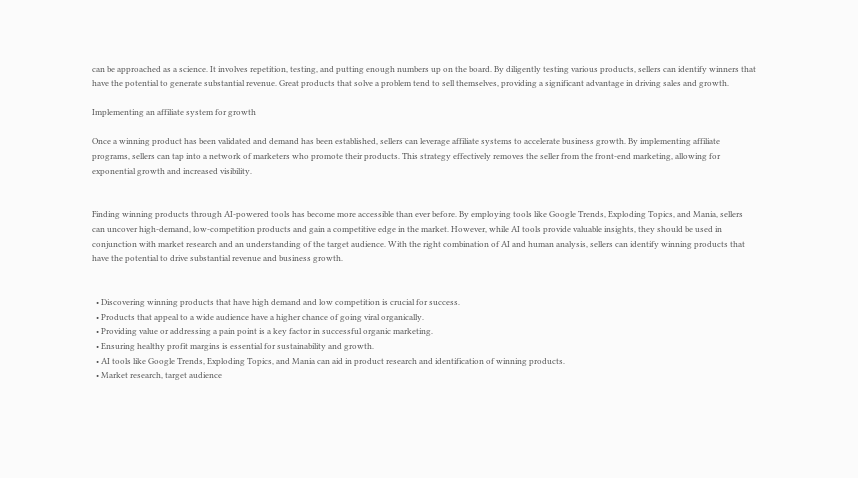can be approached as a science. It involves repetition, testing, and putting enough numbers up on the board. By diligently testing various products, sellers can identify winners that have the potential to generate substantial revenue. Great products that solve a problem tend to sell themselves, providing a significant advantage in driving sales and growth.

Implementing an affiliate system for growth

Once a winning product has been validated and demand has been established, sellers can leverage affiliate systems to accelerate business growth. By implementing affiliate programs, sellers can tap into a network of marketers who promote their products. This strategy effectively removes the seller from the front-end marketing, allowing for exponential growth and increased visibility.


Finding winning products through AI-powered tools has become more accessible than ever before. By employing tools like Google Trends, Exploding Topics, and Mania, sellers can uncover high-demand, low-competition products and gain a competitive edge in the market. However, while AI tools provide valuable insights, they should be used in conjunction with market research and an understanding of the target audience. With the right combination of AI and human analysis, sellers can identify winning products that have the potential to drive substantial revenue and business growth.


  • Discovering winning products that have high demand and low competition is crucial for success.
  • Products that appeal to a wide audience have a higher chance of going viral organically.
  • Providing value or addressing a pain point is a key factor in successful organic marketing.
  • Ensuring healthy profit margins is essential for sustainability and growth.
  • AI tools like Google Trends, Exploding Topics, and Mania can aid in product research and identification of winning products.
  • Market research, target audience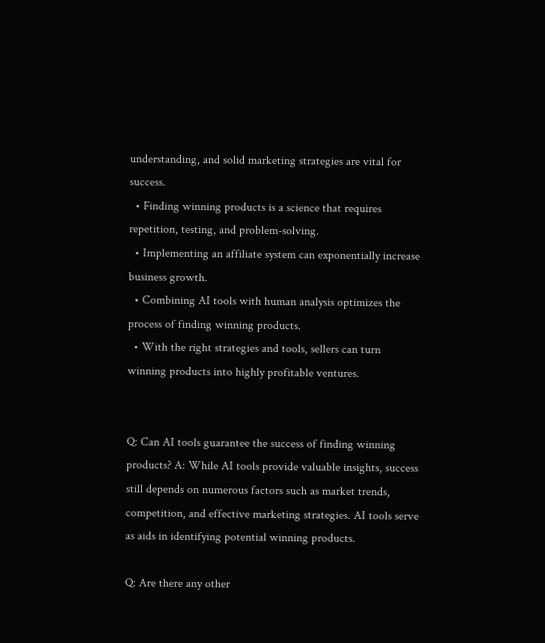understanding, and solid marketing strategies are vital for success.
  • Finding winning products is a science that requires repetition, testing, and problem-solving.
  • Implementing an affiliate system can exponentially increase business growth.
  • Combining AI tools with human analysis optimizes the process of finding winning products.
  • With the right strategies and tools, sellers can turn winning products into highly profitable ventures.


Q: Can AI tools guarantee the success of finding winning products? A: While AI tools provide valuable insights, success still depends on numerous factors such as market trends, competition, and effective marketing strategies. AI tools serve as aids in identifying potential winning products.

Q: Are there any other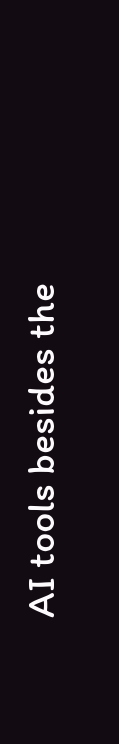AI tools besides the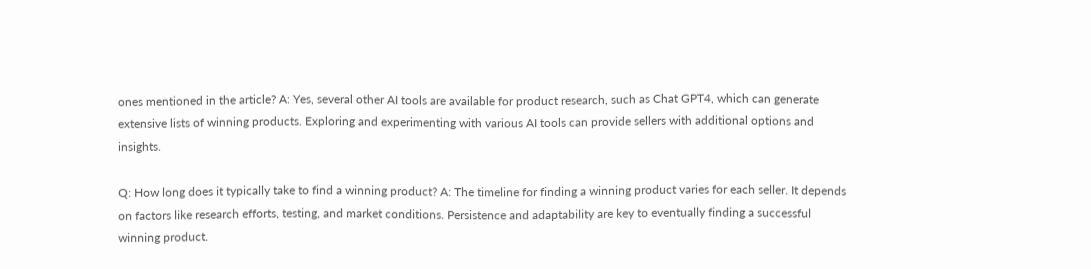ones mentioned in the article? A: Yes, several other AI tools are available for product research, such as Chat GPT4, which can generate extensive lists of winning products. Exploring and experimenting with various AI tools can provide sellers with additional options and insights.

Q: How long does it typically take to find a winning product? A: The timeline for finding a winning product varies for each seller. It depends on factors like research efforts, testing, and market conditions. Persistence and adaptability are key to eventually finding a successful winning product.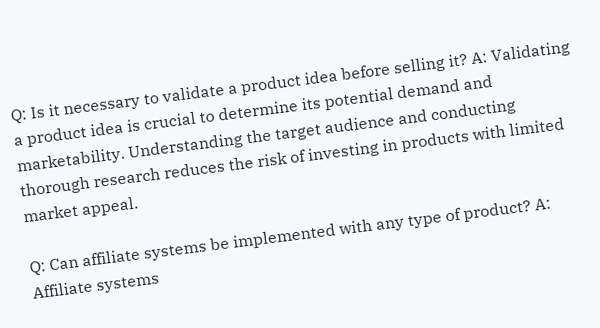Q: Is it necessary to validate a product idea before selling it? A: Validating a product idea is crucial to determine its potential demand and marketability. Understanding the target audience and conducting thorough research reduces the risk of investing in products with limited market appeal.

Q: Can affiliate systems be implemented with any type of product? A: Affiliate systems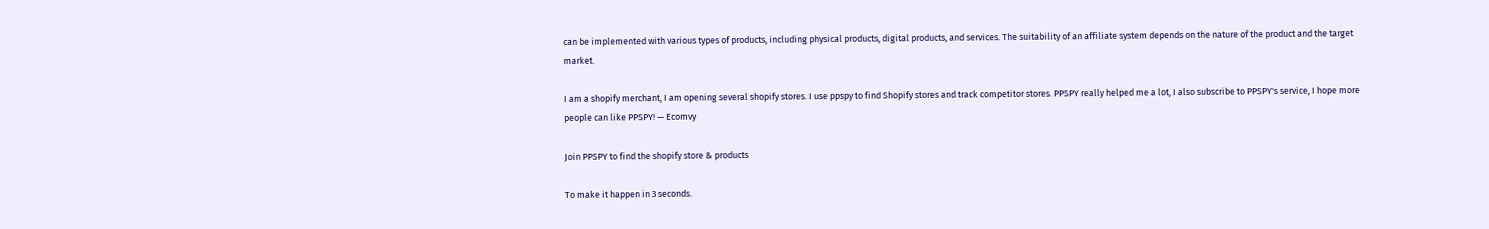can be implemented with various types of products, including physical products, digital products, and services. The suitability of an affiliate system depends on the nature of the product and the target market.

I am a shopify merchant, I am opening several shopify stores. I use ppspy to find Shopify stores and track competitor stores. PPSPY really helped me a lot, I also subscribe to PPSPY's service, I hope more people can like PPSPY! — Ecomvy

Join PPSPY to find the shopify store & products

To make it happen in 3 seconds.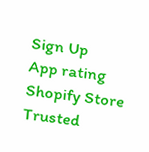Sign Up
App rating
Shopify Store
Trusted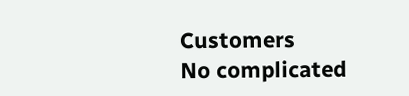Customers
No complicated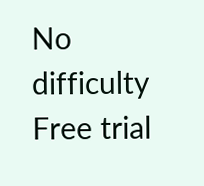No difficulty
Free trial